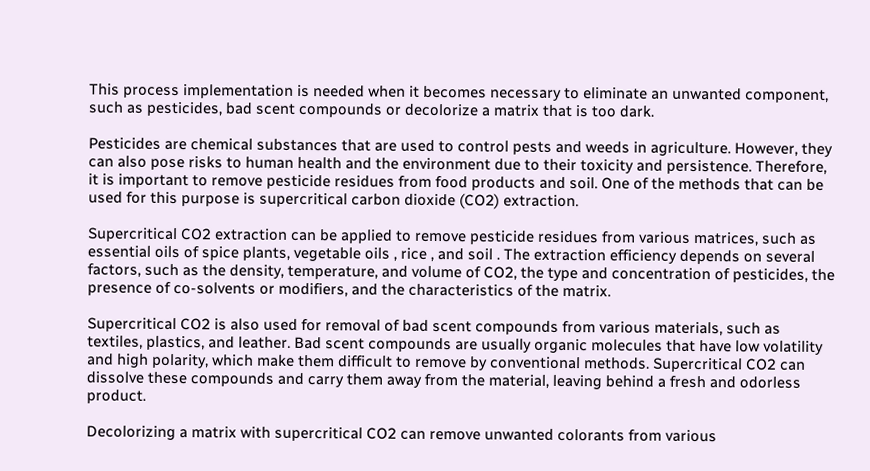This process implementation is needed when it becomes necessary to eliminate an unwanted component, such as pesticides, bad scent compounds or decolorize a matrix that is too dark.

Pesticides are chemical substances that are used to control pests and weeds in agriculture. However, they can also pose risks to human health and the environment due to their toxicity and persistence. Therefore, it is important to remove pesticide residues from food products and soil. One of the methods that can be used for this purpose is supercritical carbon dioxide (CO2) extraction.

Supercritical CO2 extraction can be applied to remove pesticide residues from various matrices, such as essential oils of spice plants, vegetable oils , rice , and soil . The extraction efficiency depends on several factors, such as the density, temperature, and volume of CO2, the type and concentration of pesticides, the presence of co-solvents or modifiers, and the characteristics of the matrix.

Supercritical CO2 is also used for removal of bad scent compounds from various materials, such as textiles, plastics, and leather. Bad scent compounds are usually organic molecules that have low volatility and high polarity, which make them difficult to remove by conventional methods. Supercritical CO2 can dissolve these compounds and carry them away from the material, leaving behind a fresh and odorless product.

Decolorizing a matrix with supercritical CO2 can remove unwanted colorants from various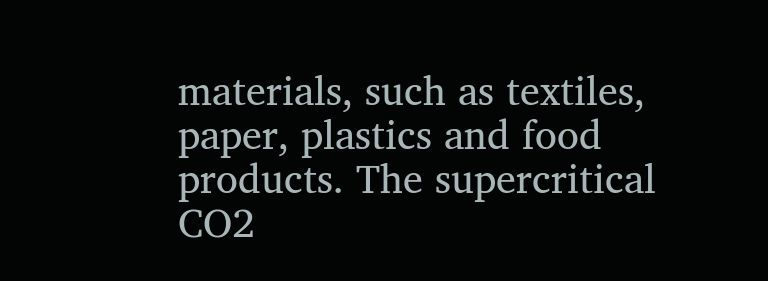materials, such as textiles, paper, plastics and food products. The supercritical CO2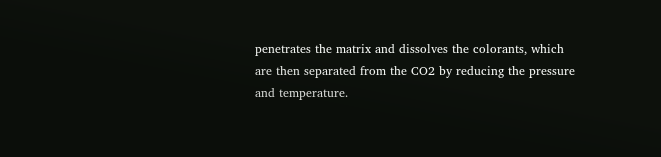penetrates the matrix and dissolves the colorants, which are then separated from the CO2 by reducing the pressure and temperature.